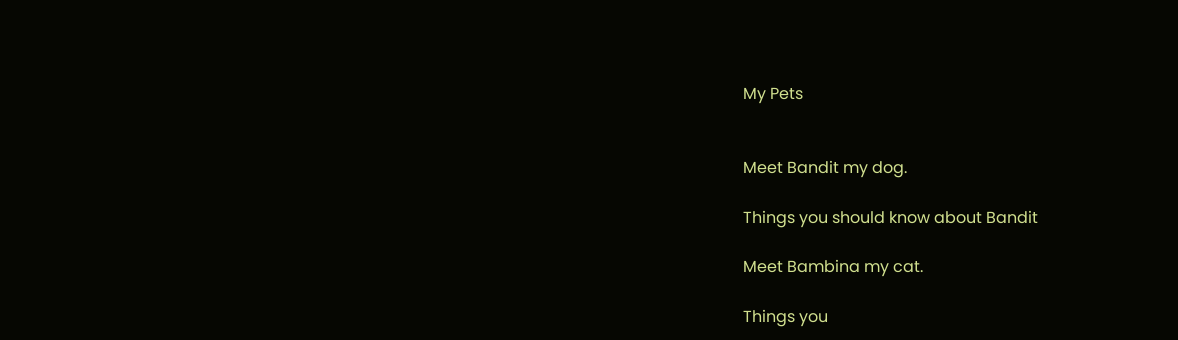My Pets


Meet Bandit my dog.

Things you should know about Bandit

Meet Bambina my cat.

Things you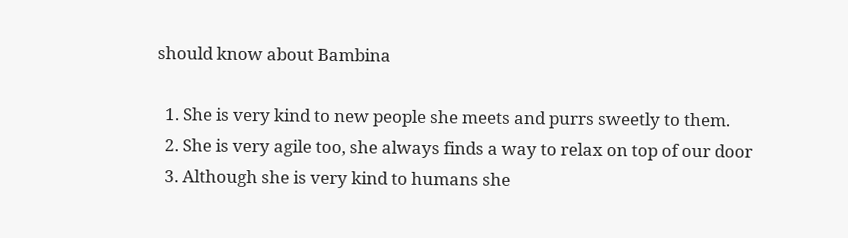should know about Bambina

  1. She is very kind to new people she meets and purrs sweetly to them.
  2. She is very agile too, she always finds a way to relax on top of our door
  3. Although she is very kind to humans she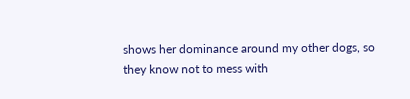shows her dominance around my other dogs, so they know not to mess with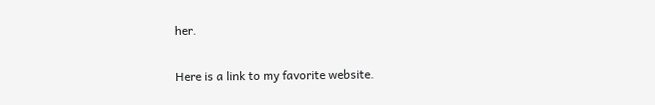her.

Here is a link to my favorite website.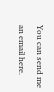You can send me an email here.